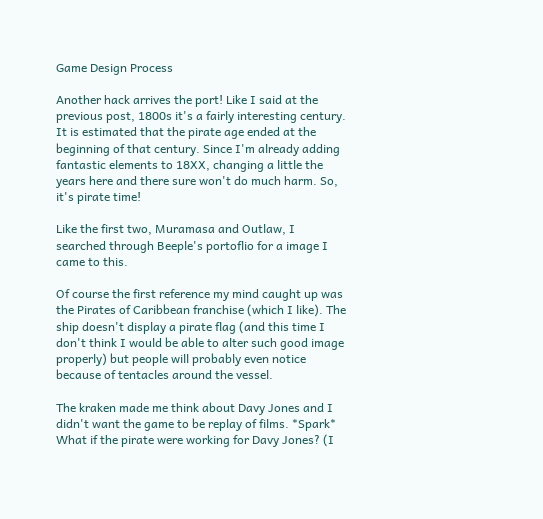Game Design Process

Another hack arrives the port! Like I said at the previous post, 1800s it's a fairly interesting century. It is estimated that the pirate age ended at the beginning of that century. Since I'm already adding fantastic elements to 18XX, changing a little the years here and there sure won't do much harm. So, it's pirate time!

Like the first two, Muramasa and Outlaw, I searched through Beeple's portoflio for a image I came to this.

Of course the first reference my mind caught up was the Pirates of Caribbean franchise (which I like). The ship doesn't display a pirate flag (and this time I don't think I would be able to alter such good image properly) but people will probably even notice because of tentacles around the vessel.

The kraken made me think about Davy Jones and I didn't want the game to be replay of films. *Spark* What if the pirate were working for Davy Jones? (I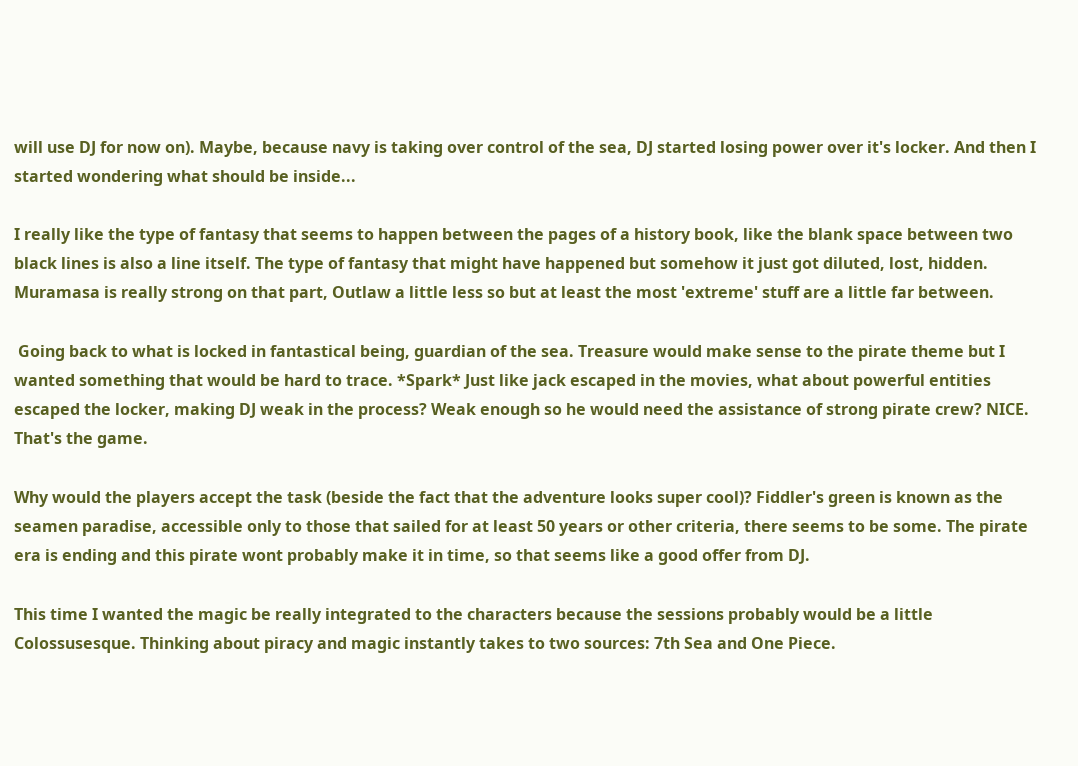will use DJ for now on). Maybe, because navy is taking over control of the sea, DJ started losing power over it's locker. And then I started wondering what should be inside...

I really like the type of fantasy that seems to happen between the pages of a history book, like the blank space between two black lines is also a line itself. The type of fantasy that might have happened but somehow it just got diluted, lost, hidden. Muramasa is really strong on that part, Outlaw a little less so but at least the most 'extreme' stuff are a little far between.

 Going back to what is locked in fantastical being, guardian of the sea. Treasure would make sense to the pirate theme but I wanted something that would be hard to trace. *Spark* Just like jack escaped in the movies, what about powerful entities escaped the locker, making DJ weak in the process? Weak enough so he would need the assistance of strong pirate crew? NICE. That's the game.

Why would the players accept the task (beside the fact that the adventure looks super cool)? Fiddler's green is known as the seamen paradise, accessible only to those that sailed for at least 50 years or other criteria, there seems to be some. The pirate era is ending and this pirate wont probably make it in time, so that seems like a good offer from DJ.

This time I wanted the magic be really integrated to the characters because the sessions probably would be a little Colossusesque. Thinking about piracy and magic instantly takes to two sources: 7th Sea and One Piece.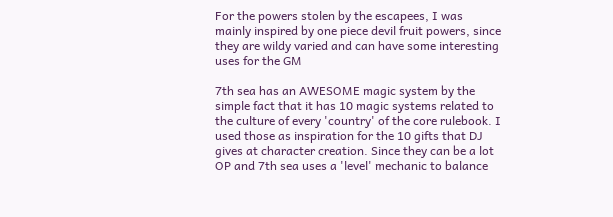For the powers stolen by the escapees, I was  mainly inspired by one piece devil fruit powers, since they are wildy varied and can have some interesting uses for the GM

7th sea has an AWESOME magic system by the simple fact that it has 10 magic systems related to the culture of every 'country' of the core rulebook. I used those as inspiration for the 10 gifts that DJ gives at character creation. Since they can be a lot OP and 7th sea uses a 'level' mechanic to balance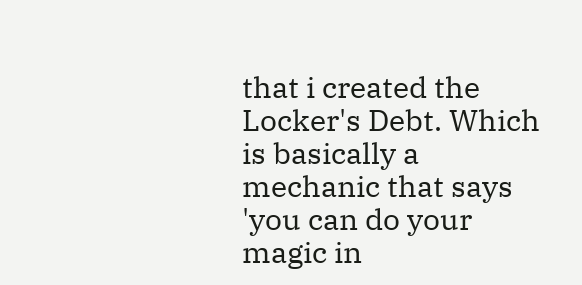that i created the Locker's Debt. Which is basically a mechanic that says 'you can do your magic in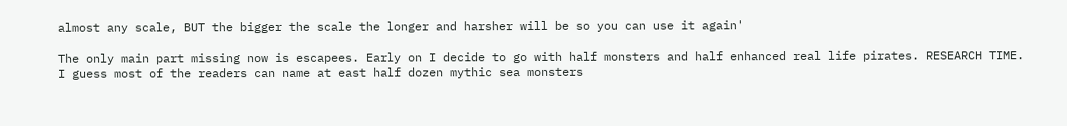almost any scale, BUT the bigger the scale the longer and harsher will be so you can use it again'

The only main part missing now is escapees. Early on I decide to go with half monsters and half enhanced real life pirates. RESEARCH TIME. I guess most of the readers can name at east half dozen mythic sea monsters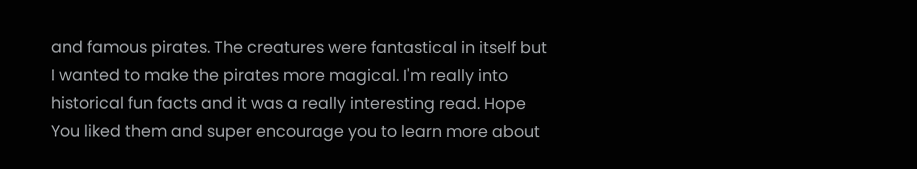and famous pirates. The creatures were fantastical in itself but I wanted to make the pirates more magical. I'm really into historical fun facts and it was a really interesting read. Hope You liked them and super encourage you to learn more about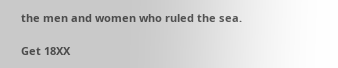the men and women who ruled the sea.

Get 18XX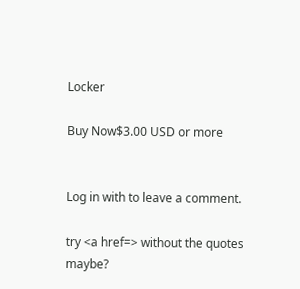Locker

Buy Now$3.00 USD or more


Log in with to leave a comment.

try <a href=> without the quotes maybe?